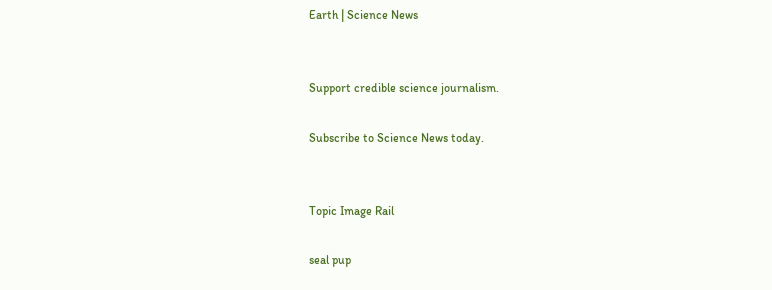Earth | Science News


Support credible science journalism.

Subscribe to Science News today.


Topic Image Rail

seal pup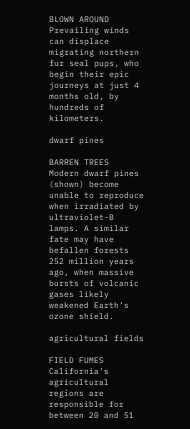BLOWN AROUND  Prevailing winds can displace migrating northern fur seal pups, who begin their epic journeys at just 4 months old, by hundreds of kilometers.

dwarf pines

BARREN TREES  Modern dwarf pines (shown) become unable to reproduce when irradiated by ultraviolet-B lamps. A similar fate may have befallen forests 252 million years ago, when massive bursts of volcanic gases likely weakened Earth’s ozone shield.

agricultural fields

FIELD FUMES California’s agricultural regions are responsible for between 20 and 51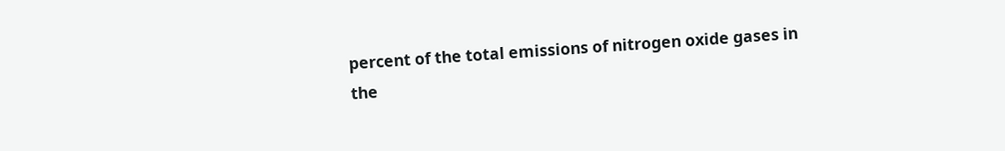percent of the total emissions of nitrogen oxide gases in the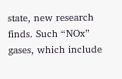state, new research finds. Such “NOx” gases, which include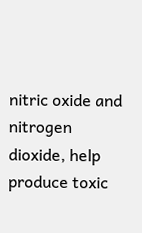nitric oxide and nitrogen dioxide, help produce toxic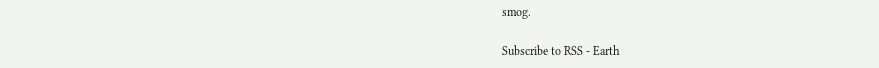smog.

Subscribe to RSS - Earth